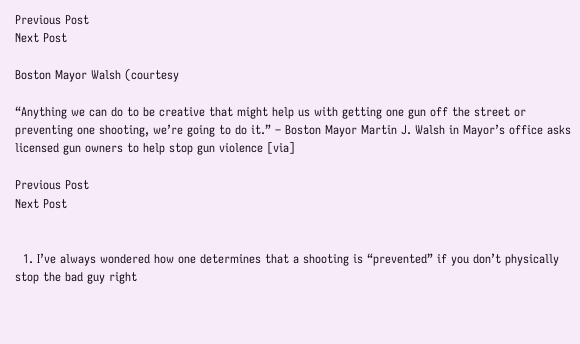Previous Post
Next Post

Boston Mayor Walsh (courtesy

“Anything we can do to be creative that might help us with getting one gun off the street or preventing one shooting, we’re going to do it.” – Boston Mayor Martin J. Walsh in Mayor’s office asks licensed gun owners to help stop gun violence [via]

Previous Post
Next Post


  1. I’ve always wondered how one determines that a shooting is “prevented” if you don’t physically stop the bad guy right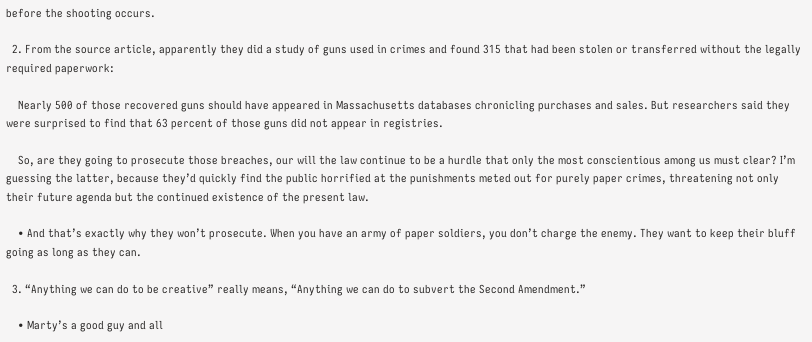before the shooting occurs.

  2. From the source article, apparently they did a study of guns used in crimes and found 315 that had been stolen or transferred without the legally required paperwork:

    Nearly 500 of those recovered guns should have appeared in Massachusetts databases chronicling purchases and sales. But researchers said they were surprised to find that 63 percent of those guns did not appear in registries.

    So, are they going to prosecute those breaches, our will the law continue to be a hurdle that only the most conscientious among us must clear? I’m guessing the latter, because they’d quickly find the public horrified at the punishments meted out for purely paper crimes, threatening not only their future agenda but the continued existence of the present law.

    • And that’s exactly why they won’t prosecute. When you have an army of paper soldiers, you don’t charge the enemy. They want to keep their bluff going as long as they can.

  3. “Anything we can do to be creative” really means, “Anything we can do to subvert the Second Amendment.”

    • Marty’s a good guy and all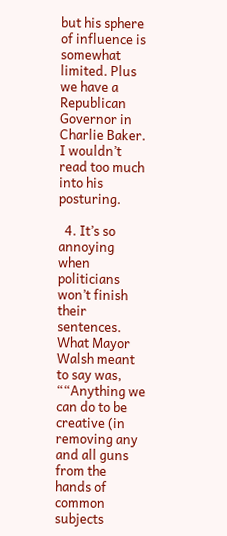but his sphere of influence is somewhat limited. Plus we have a Republican Governor in Charlie Baker. I wouldn’t read too much into his posturing.

  4. It’s so annoying when politicians won’t finish their sentences. What Mayor Walsh meant to say was, ““Anything we can do to be creative (in removing any and all guns from the hands of common subjects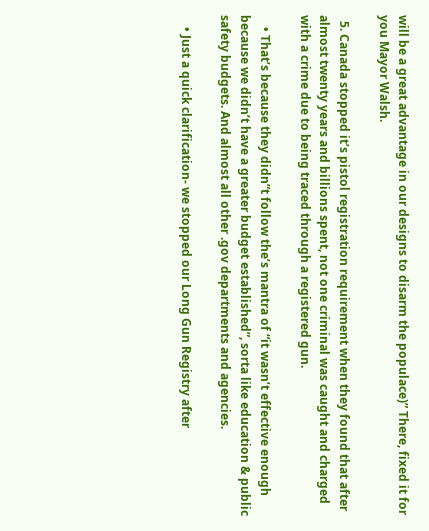will be a great advantage in our designs to disarm the populace)” There, fixed it for you Mayor Walsh.

  5. Canada stopped it’s pistol registration requirement when they found that after almost twenty years and billions spent, not one criminal was caught and charged with a crime due to being traced through a registered gun.

    • That’s because they didn”t follow the’s mantra of “it wasn’t effective enough because we didn’t have a greater budget established”, sorta like education & public safety budgets. And almost all other .gov departments and agencies.

    • Just a quick clarification- we stopped our Long Gun Registry after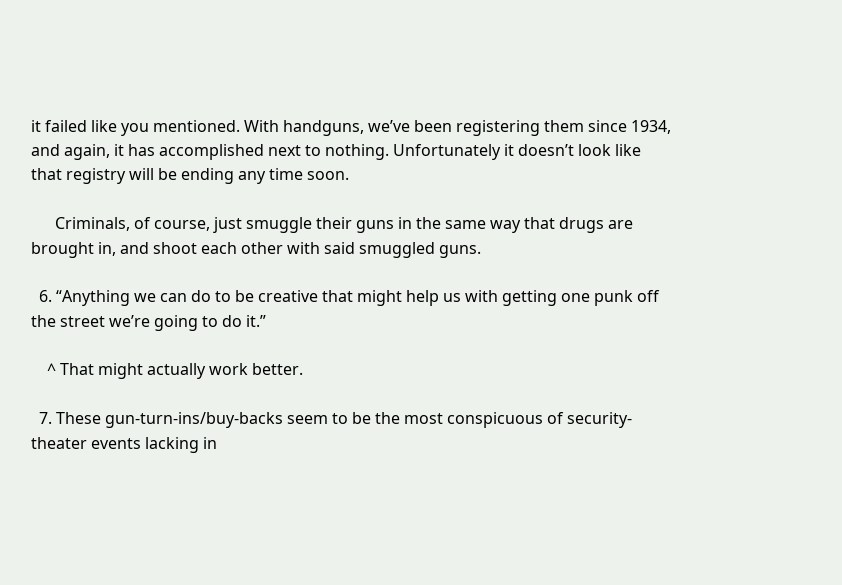it failed like you mentioned. With handguns, we’ve been registering them since 1934, and again, it has accomplished next to nothing. Unfortunately it doesn’t look like that registry will be ending any time soon.

      Criminals, of course, just smuggle their guns in the same way that drugs are brought in, and shoot each other with said smuggled guns.

  6. “Anything we can do to be creative that might help us with getting one punk off the street we’re going to do it.”

    ^ That might actually work better.

  7. These gun-turn-ins/buy-backs seem to be the most conspicuous of security-theater events lacking in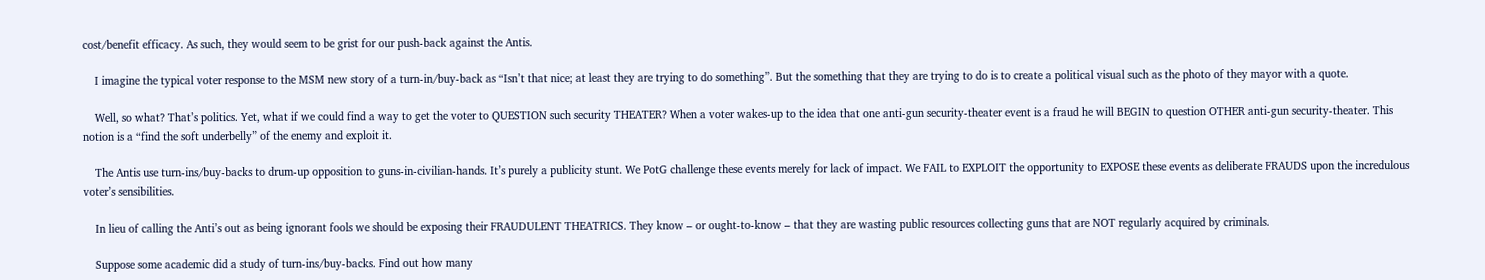cost/benefit efficacy. As such, they would seem to be grist for our push-back against the Antis.

    I imagine the typical voter response to the MSM new story of a turn-in/buy-back as “Isn’t that nice; at least they are trying to do something”. But the something that they are trying to do is to create a political visual such as the photo of they mayor with a quote.

    Well, so what? That’s politics. Yet, what if we could find a way to get the voter to QUESTION such security THEATER? When a voter wakes-up to the idea that one anti-gun security-theater event is a fraud he will BEGIN to question OTHER anti-gun security-theater. This notion is a “find the soft underbelly” of the enemy and exploit it.

    The Antis use turn-ins/buy-backs to drum-up opposition to guns-in-civilian-hands. It’s purely a publicity stunt. We PotG challenge these events merely for lack of impact. We FAIL to EXPLOIT the opportunity to EXPOSE these events as deliberate FRAUDS upon the incredulous voter’s sensibilities.

    In lieu of calling the Anti’s out as being ignorant fools we should be exposing their FRAUDULENT THEATRICS. They know – or ought-to-know – that they are wasting public resources collecting guns that are NOT regularly acquired by criminals.

    Suppose some academic did a study of turn-ins/buy-backs. Find out how many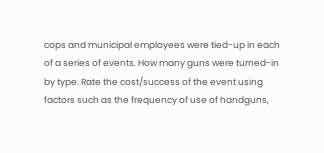cops and municipal employees were tied-up in each of a series of events. How many guns were turned-in by type. Rate the cost/success of the event using factors such as the frequency of use of handguns,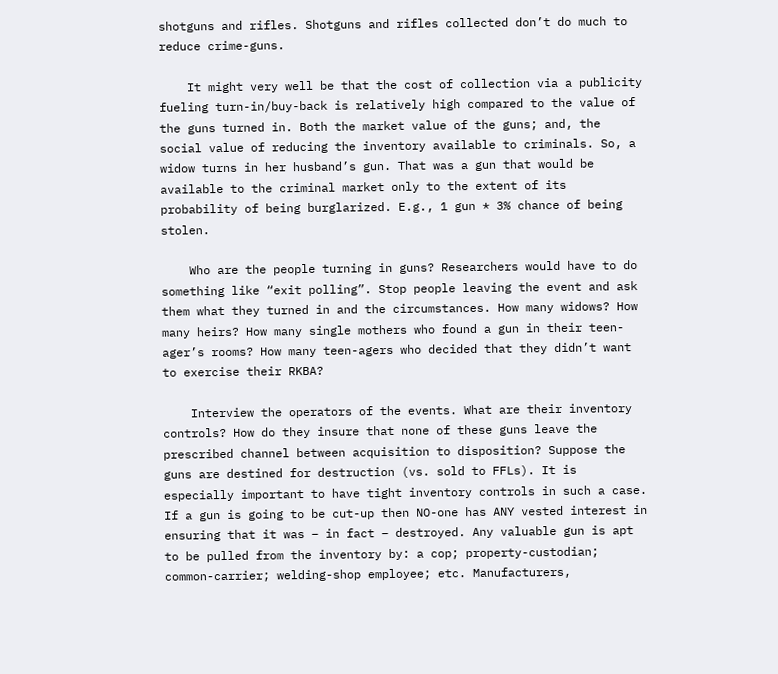shotguns and rifles. Shotguns and rifles collected don’t do much to reduce crime-guns.

    It might very well be that the cost of collection via a publicity fueling turn-in/buy-back is relatively high compared to the value of the guns turned in. Both the market value of the guns; and, the social value of reducing the inventory available to criminals. So, a widow turns in her husband’s gun. That was a gun that would be available to the criminal market only to the extent of its probability of being burglarized. E.g., 1 gun * 3% chance of being stolen.

    Who are the people turning in guns? Researchers would have to do something like “exit polling”. Stop people leaving the event and ask them what they turned in and the circumstances. How many widows? How many heirs? How many single mothers who found a gun in their teen-ager’s rooms? How many teen-agers who decided that they didn’t want to exercise their RKBA?

    Interview the operators of the events. What are their inventory controls? How do they insure that none of these guns leave the prescribed channel between acquisition to disposition? Suppose the guns are destined for destruction (vs. sold to FFLs). It is especially important to have tight inventory controls in such a case. If a gun is going to be cut-up then NO-one has ANY vested interest in ensuring that it was – in fact – destroyed. Any valuable gun is apt to be pulled from the inventory by: a cop; property-custodian; common-carrier; welding-shop employee; etc. Manufacturers,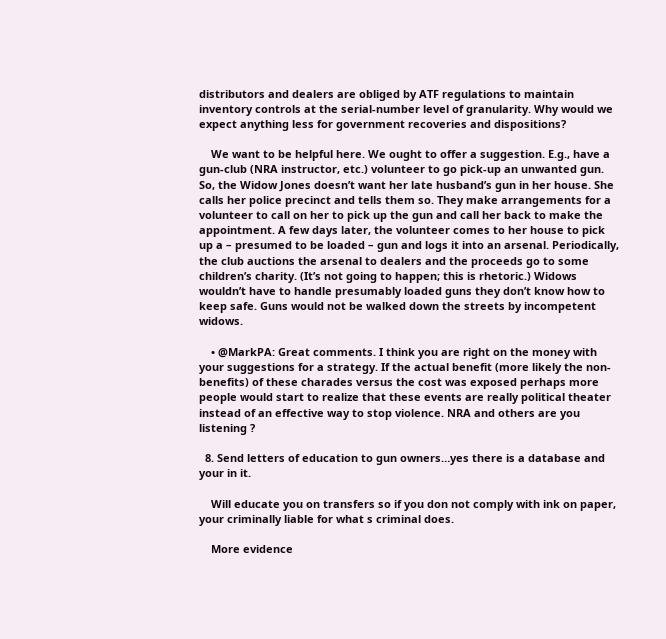distributors and dealers are obliged by ATF regulations to maintain inventory controls at the serial-number level of granularity. Why would we expect anything less for government recoveries and dispositions?

    We want to be helpful here. We ought to offer a suggestion. E.g., have a gun-club (NRA instructor, etc.) volunteer to go pick-up an unwanted gun. So, the Widow Jones doesn’t want her late husband’s gun in her house. She calls her police precinct and tells them so. They make arrangements for a volunteer to call on her to pick up the gun and call her back to make the appointment. A few days later, the volunteer comes to her house to pick up a – presumed to be loaded – gun and logs it into an arsenal. Periodically, the club auctions the arsenal to dealers and the proceeds go to some children’s charity. (It’s not going to happen; this is rhetoric.) Widows wouldn’t have to handle presumably loaded guns they don’t know how to keep safe. Guns would not be walked down the streets by incompetent widows.

    • @MarkPA: Great comments. I think you are right on the money with your suggestions for a strategy. If the actual benefit (more likely the non-benefits) of these charades versus the cost was exposed perhaps more people would start to realize that these events are really political theater instead of an effective way to stop violence. NRA and others are you listening ?

  8. Send letters of education to gun owners…yes there is a database and your in it.

    Will educate you on transfers so if you don not comply with ink on paper, your criminally liable for what s criminal does.

    More evidence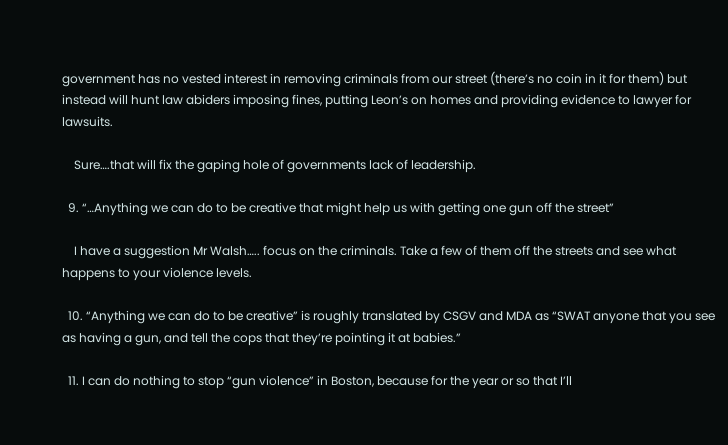government has no vested interest in removing criminals from our street (there’s no coin in it for them) but instead will hunt law abiders imposing fines, putting Leon’s on homes and providing evidence to lawyer for lawsuits.

    Sure….that will fix the gaping hole of governments lack of leadership.

  9. “…Anything we can do to be creative that might help us with getting one gun off the street”

    I have a suggestion Mr Walsh….. focus on the criminals. Take a few of them off the streets and see what happens to your violence levels.

  10. “Anything we can do to be creative” is roughly translated by CSGV and MDA as “SWAT anyone that you see as having a gun, and tell the cops that they’re pointing it at babies.”

  11. I can do nothing to stop “gun violence” in Boston, because for the year or so that I’ll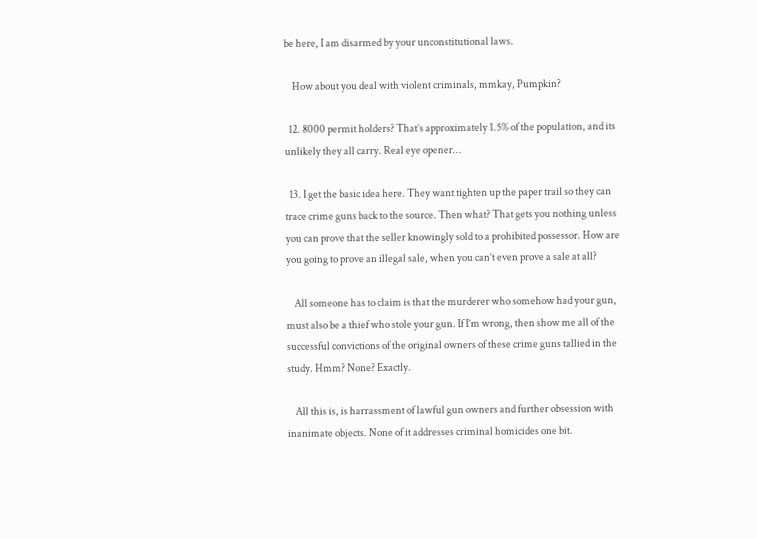be here, I am disarmed by your unconstitutional laws.

    How about you deal with violent criminals, mmkay, Pumpkin?

  12. 8000 permit holders? That’s approximately 1.5% of the population, and its unlikely they all carry. Real eye opener…

  13. I get the basic idea here. They want tighten up the paper trail so they can trace crime guns back to the source. Then what? That gets you nothing unless you can prove that the seller knowingly sold to a prohibited possessor. How are you going to prove an illegal sale, when you can’t even prove a sale at all?

    All someone has to claim is that the murderer who somehow had your gun, must also be a thief who stole your gun. If I’m wrong, then show me all of the successful convictions of the original owners of these crime guns tallied in the study. Hmm? None? Exactly.

    All this is, is harrassment of lawful gun owners and further obsession with inanimate objects. None of it addresses criminal homicides one bit.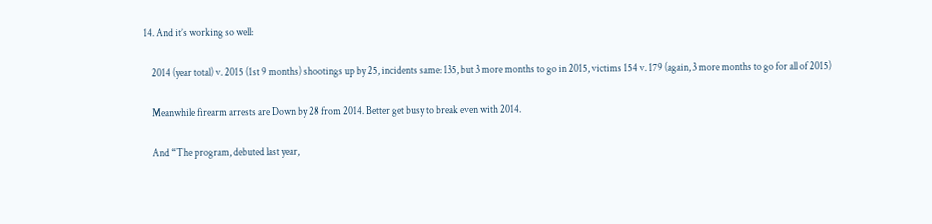14. And it’s working so well:

    2014 (year total) v. 2015 (1st 9 months) shootings up by 25, incidents same: 135, but 3 more months to go in 2015, victims 154 v. 179 (again, 3 more months to go for all of 2015)

    Meanwhile firearm arrests are Down by 28 from 2014. Better get busy to break even with 2014.

    And “The program, debuted last year,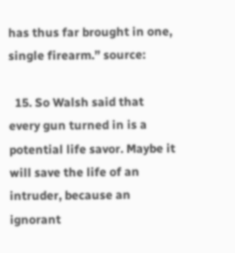has thus far brought in one, single firearm.” source:

  15. So Walsh said that every gun turned in is a potential life savor. Maybe it will save the life of an intruder, because an ignorant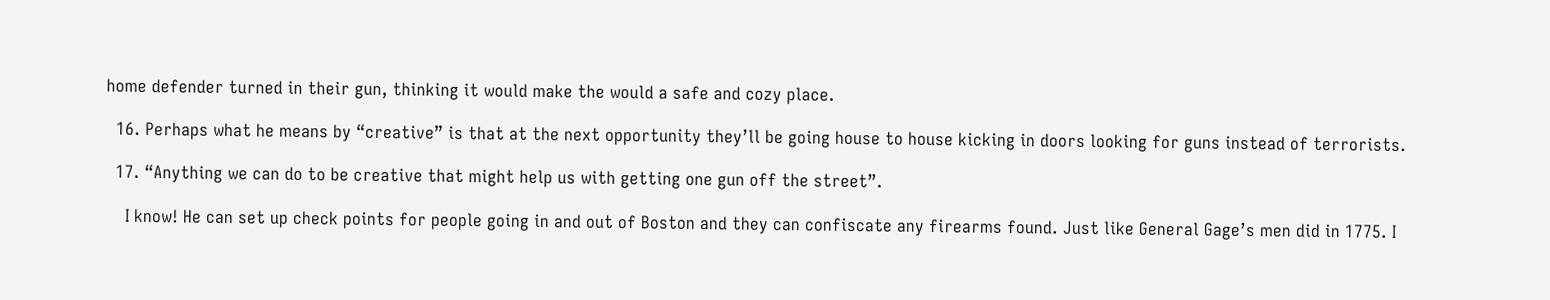home defender turned in their gun, thinking it would make the would a safe and cozy place.

  16. Perhaps what he means by “creative” is that at the next opportunity they’ll be going house to house kicking in doors looking for guns instead of terrorists.

  17. “Anything we can do to be creative that might help us with getting one gun off the street”.

    I know! He can set up check points for people going in and out of Boston and they can confiscate any firearms found. Just like General Gage’s men did in 1775. I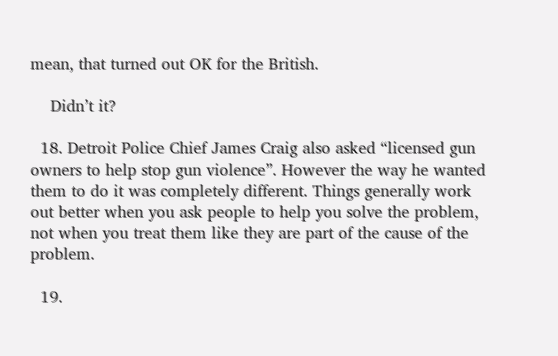mean, that turned out OK for the British.

    Didn’t it?

  18. Detroit Police Chief James Craig also asked “licensed gun owners to help stop gun violence”. However the way he wanted them to do it was completely different. Things generally work out better when you ask people to help you solve the problem, not when you treat them like they are part of the cause of the problem.

  19.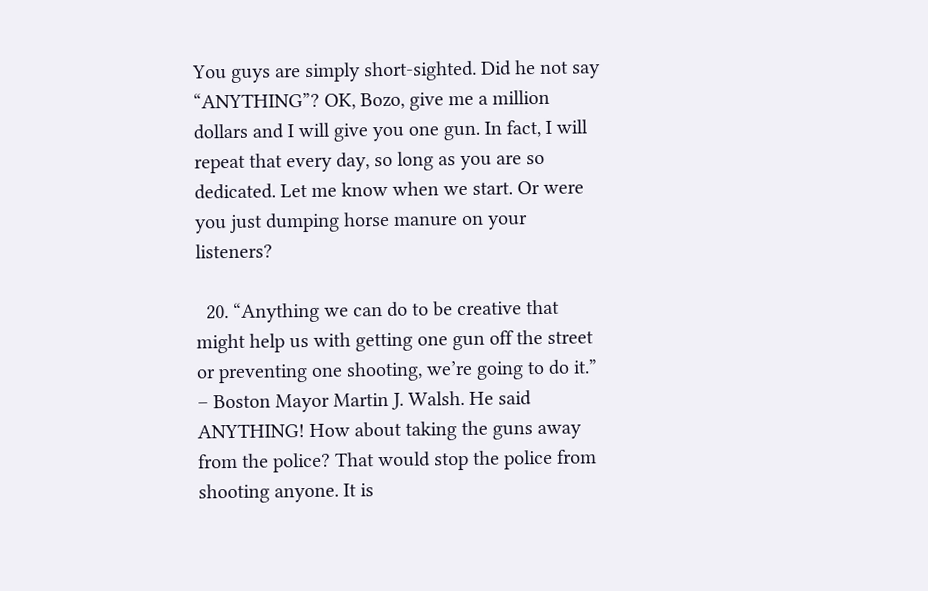You guys are simply short-sighted. Did he not say “ANYTHING”? OK, Bozo, give me a million dollars and I will give you one gun. In fact, I will repeat that every day, so long as you are so dedicated. Let me know when we start. Or were you just dumping horse manure on your listeners?

  20. “Anything we can do to be creative that might help us with getting one gun off the street or preventing one shooting, we’re going to do it.” – Boston Mayor Martin J. Walsh. He said ANYTHING! How about taking the guns away from the police? That would stop the police from shooting anyone. It is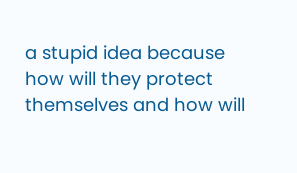a stupid idea because how will they protect themselves and how will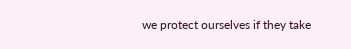we protect ourselves if they take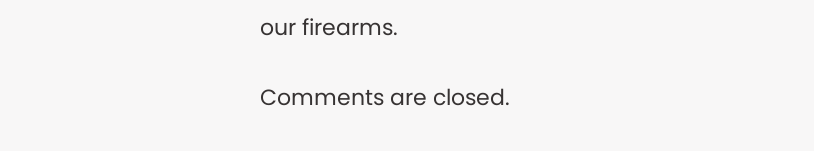our firearms.

Comments are closed.